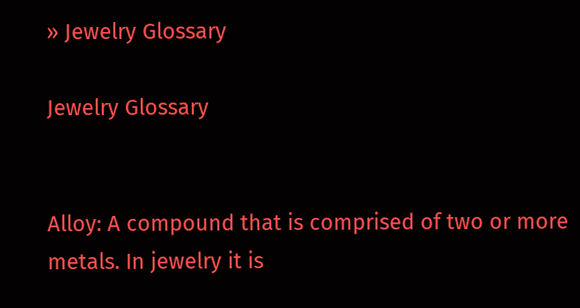» Jewelry Glossary

Jewelry Glossary


Alloy: A compound that is comprised of two or more metals. In jewelry it is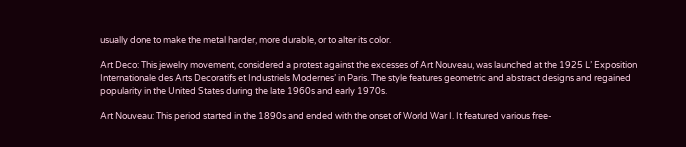usually done to make the metal harder, more durable, or to alter its color.

Art Deco: This jewelry movement, considered a protest against the excesses of Art Nouveau, was launched at the 1925 L’ Exposition Internationale des Arts Decoratifs et Industriels Modernes’ in Paris. The style features geometric and abstract designs and regained popularity in the United States during the late 1960s and early 1970s.

Art Nouveau: This period started in the 1890s and ended with the onset of World War I. It featured various free-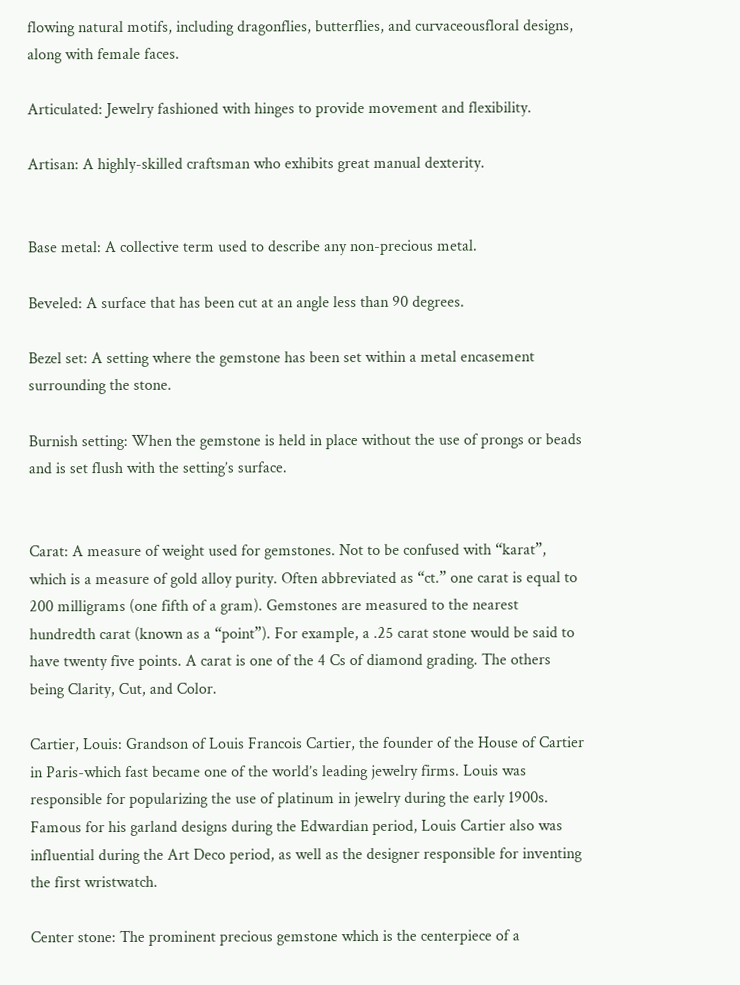flowing natural motifs, including dragonflies, butterflies, and curvaceousfloral designs, along with female faces.

Articulated: Jewelry fashioned with hinges to provide movement and flexibility.

Artisan: A highly-skilled craftsman who exhibits great manual dexterity.


Base metal: A collective term used to describe any non-precious metal.

Beveled: A surface that has been cut at an angle less than 90 degrees.

Bezel set: A setting where the gemstone has been set within a metal encasement surrounding the stone.

Burnish setting: When the gemstone is held in place without the use of prongs or beads and is set flush with the setting’s surface.


Carat: A measure of weight used for gemstones. Not to be confused with “karat”, which is a measure of gold alloy purity. Often abbreviated as “ct.” one carat is equal to 200 milligrams (one fifth of a gram). Gemstones are measured to the nearest hundredth carat (known as a “point”). For example, a .25 carat stone would be said to have twenty five points. A carat is one of the 4 Cs of diamond grading. The others being Clarity, Cut, and Color.

Cartier, Louis: Grandson of Louis Francois Cartier, the founder of the House of Cartier in Paris-which fast became one of the world’s leading jewelry firms. Louis was responsible for popularizing the use of platinum in jewelry during the early 1900s. Famous for his garland designs during the Edwardian period, Louis Cartier also was influential during the Art Deco period, as well as the designer responsible for inventing the first wristwatch.

Center stone: The prominent precious gemstone which is the centerpiece of a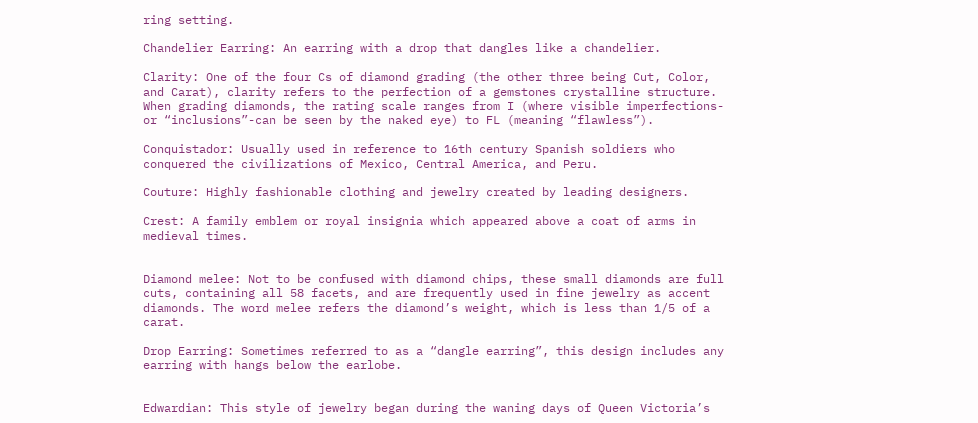ring setting.

Chandelier Earring: An earring with a drop that dangles like a chandelier.

Clarity: One of the four Cs of diamond grading (the other three being Cut, Color, and Carat), clarity refers to the perfection of a gemstones crystalline structure. When grading diamonds, the rating scale ranges from I (where visible imperfections-or “inclusions”-can be seen by the naked eye) to FL (meaning “flawless”).

Conquistador: Usually used in reference to 16th century Spanish soldiers who conquered the civilizations of Mexico, Central America, and Peru.

Couture: Highly fashionable clothing and jewelry created by leading designers.

Crest: A family emblem or royal insignia which appeared above a coat of arms in medieval times.


Diamond melee: Not to be confused with diamond chips, these small diamonds are full cuts, containing all 58 facets, and are frequently used in fine jewelry as accent diamonds. The word melee refers the diamond’s weight, which is less than 1/5 of a carat.

Drop Earring: Sometimes referred to as a “dangle earring”, this design includes any earring with hangs below the earlobe.


Edwardian: This style of jewelry began during the waning days of Queen Victoria’s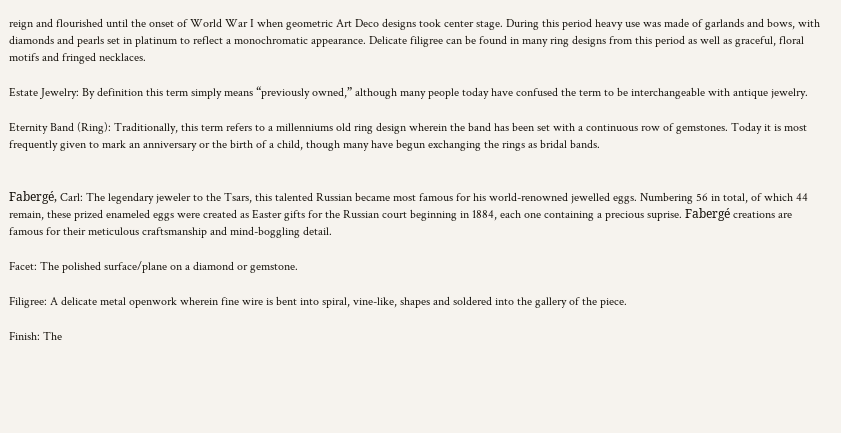reign and flourished until the onset of World War I when geometric Art Deco designs took center stage. During this period heavy use was made of garlands and bows, with diamonds and pearls set in platinum to reflect a monochromatic appearance. Delicate filigree can be found in many ring designs from this period as well as graceful, floral motifs and fringed necklaces.

Estate Jewelry: By definition this term simply means “previously owned,” although many people today have confused the term to be interchangeable with antique jewelry.

Eternity Band (Ring): Traditionally, this term refers to a millenniums old ring design wherein the band has been set with a continuous row of gemstones. Today it is most frequently given to mark an anniversary or the birth of a child, though many have begun exchanging the rings as bridal bands.


Fabergé, Carl: The legendary jeweler to the Tsars, this talented Russian became most famous for his world-renowned jewelled eggs. Numbering 56 in total, of which 44 remain, these prized enameled eggs were created as Easter gifts for the Russian court beginning in 1884, each one containing a precious suprise. Fabergé creations are famous for their meticulous craftsmanship and mind-boggling detail.

Facet: The polished surface/plane on a diamond or gemstone.

Filigree: A delicate metal openwork wherein fine wire is bent into spiral, vine-like, shapes and soldered into the gallery of the piece.

Finish: The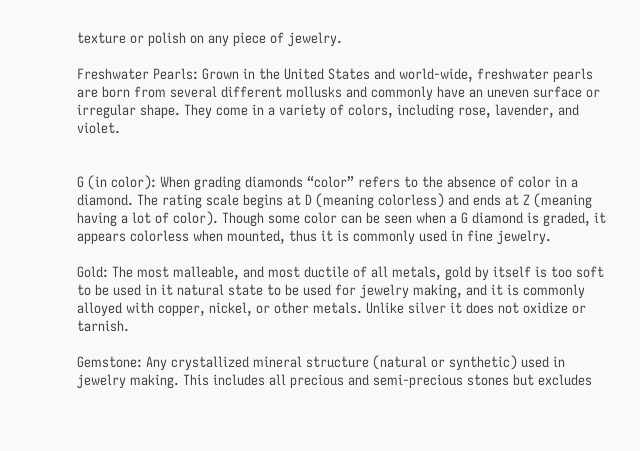texture or polish on any piece of jewelry.

Freshwater Pearls: Grown in the United States and world-wide, freshwater pearls are born from several different mollusks and commonly have an uneven surface or irregular shape. They come in a variety of colors, including rose, lavender, and violet.


G (in color): When grading diamonds “color” refers to the absence of color in a diamond. The rating scale begins at D (meaning colorless) and ends at Z (meaning having a lot of color). Though some color can be seen when a G diamond is graded, it appears colorless when mounted, thus it is commonly used in fine jewelry.

Gold: The most malleable, and most ductile of all metals, gold by itself is too soft to be used in it natural state to be used for jewelry making, and it is commonly alloyed with copper, nickel, or other metals. Unlike silver it does not oxidize or tarnish.

Gemstone: Any crystallized mineral structure (natural or synthetic) used in jewelry making. This includes all precious and semi-precious stones but excludes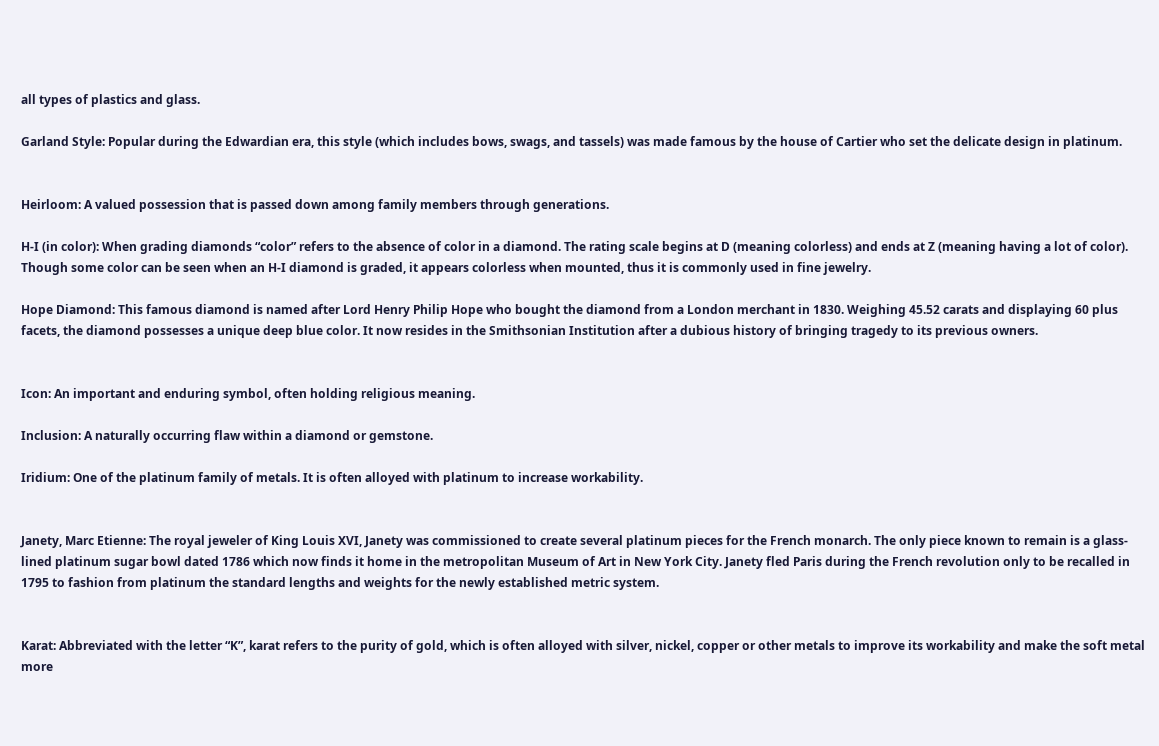all types of plastics and glass.

Garland Style: Popular during the Edwardian era, this style (which includes bows, swags, and tassels) was made famous by the house of Cartier who set the delicate design in platinum.


Heirloom: A valued possession that is passed down among family members through generations.

H-I (in color): When grading diamonds “color” refers to the absence of color in a diamond. The rating scale begins at D (meaning colorless) and ends at Z (meaning having a lot of color). Though some color can be seen when an H-I diamond is graded, it appears colorless when mounted, thus it is commonly used in fine jewelry.

Hope Diamond: This famous diamond is named after Lord Henry Philip Hope who bought the diamond from a London merchant in 1830. Weighing 45.52 carats and displaying 60 plus facets, the diamond possesses a unique deep blue color. It now resides in the Smithsonian Institution after a dubious history of bringing tragedy to its previous owners.


Icon: An important and enduring symbol, often holding religious meaning.

Inclusion: A naturally occurring flaw within a diamond or gemstone.

Iridium: One of the platinum family of metals. It is often alloyed with platinum to increase workability.


Janety, Marc Etienne: The royal jeweler of King Louis XVI, Janety was commissioned to create several platinum pieces for the French monarch. The only piece known to remain is a glass-lined platinum sugar bowl dated 1786 which now finds it home in the metropolitan Museum of Art in New York City. Janety fled Paris during the French revolution only to be recalled in 1795 to fashion from platinum the standard lengths and weights for the newly established metric system.


Karat: Abbreviated with the letter “K”, karat refers to the purity of gold, which is often alloyed with silver, nickel, copper or other metals to improve its workability and make the soft metal more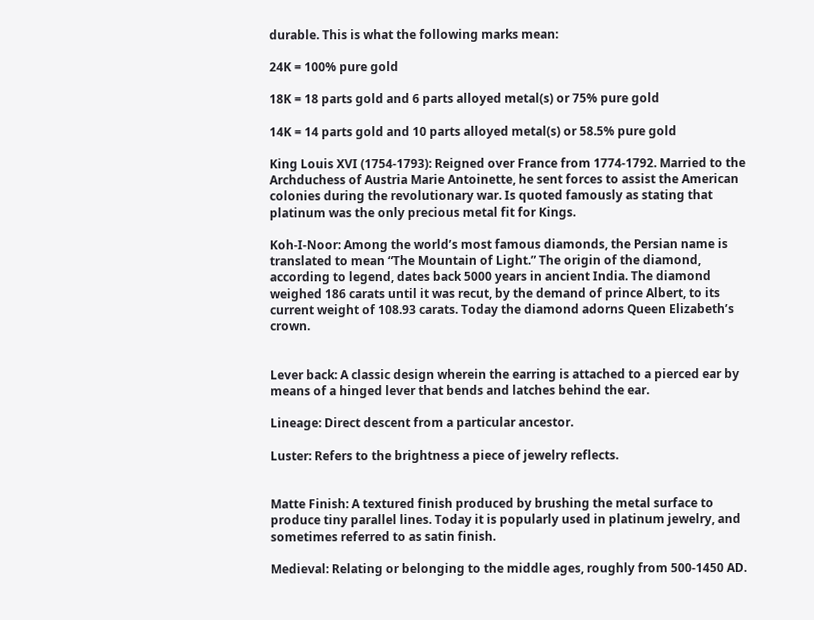durable. This is what the following marks mean:

24K = 100% pure gold

18K = 18 parts gold and 6 parts alloyed metal(s) or 75% pure gold

14K = 14 parts gold and 10 parts alloyed metal(s) or 58.5% pure gold

King Louis XVI (1754-1793): Reigned over France from 1774-1792. Married to the Archduchess of Austria Marie Antoinette, he sent forces to assist the American colonies during the revolutionary war. Is quoted famously as stating that platinum was the only precious metal fit for Kings.

Koh-I-Noor: Among the world’s most famous diamonds, the Persian name is translated to mean “The Mountain of Light.” The origin of the diamond, according to legend, dates back 5000 years in ancient India. The diamond weighed 186 carats until it was recut, by the demand of prince Albert, to its current weight of 108.93 carats. Today the diamond adorns Queen Elizabeth’s crown.


Lever back: A classic design wherein the earring is attached to a pierced ear by means of a hinged lever that bends and latches behind the ear.

Lineage: Direct descent from a particular ancestor.

Luster: Refers to the brightness a piece of jewelry reflects.


Matte Finish: A textured finish produced by brushing the metal surface to produce tiny parallel lines. Today it is popularly used in platinum jewelry, and sometimes referred to as satin finish.

Medieval: Relating or belonging to the middle ages, roughly from 500-1450 AD.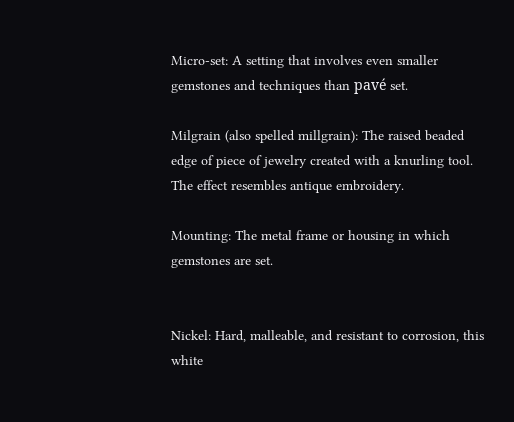Micro-set: A setting that involves even smaller gemstones and techniques than pavé set.

Milgrain (also spelled millgrain): The raised beaded edge of piece of jewelry created with a knurling tool. The effect resembles antique embroidery.

Mounting: The metal frame or housing in which gemstones are set.


Nickel: Hard, malleable, and resistant to corrosion, this white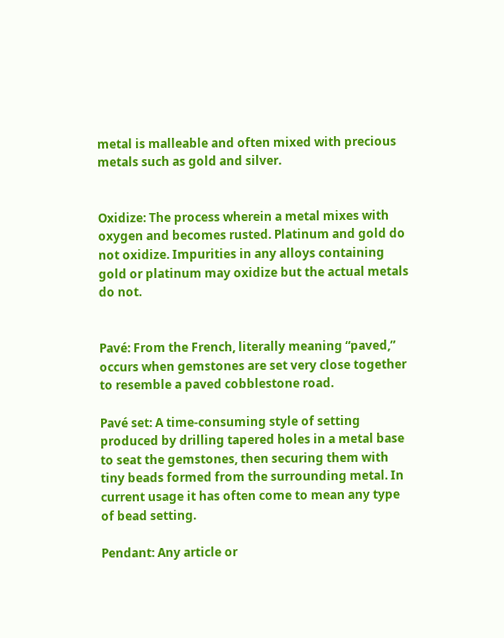metal is malleable and often mixed with precious metals such as gold and silver.


Oxidize: The process wherein a metal mixes with oxygen and becomes rusted. Platinum and gold do not oxidize. Impurities in any alloys containing gold or platinum may oxidize but the actual metals do not.


Pavé: From the French, literally meaning “paved,” occurs when gemstones are set very close together to resemble a paved cobblestone road.

Pavé set: A time-consuming style of setting produced by drilling tapered holes in a metal base to seat the gemstones, then securing them with tiny beads formed from the surrounding metal. In current usage it has often come to mean any type of bead setting.

Pendant: Any article or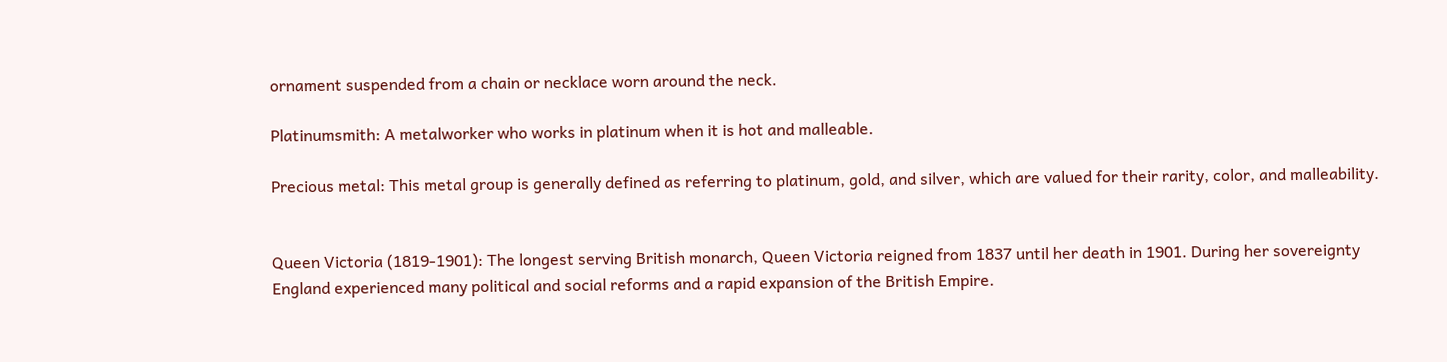ornament suspended from a chain or necklace worn around the neck.

Platinumsmith: A metalworker who works in platinum when it is hot and malleable.

Precious metal: This metal group is generally defined as referring to platinum, gold, and silver, which are valued for their rarity, color, and malleability.


Queen Victoria (1819-1901): The longest serving British monarch, Queen Victoria reigned from 1837 until her death in 1901. During her sovereignty England experienced many political and social reforms and a rapid expansion of the British Empire.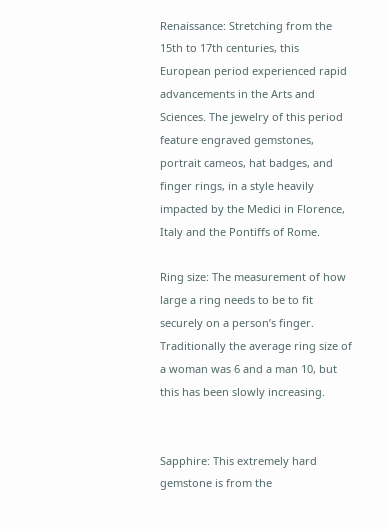Renaissance: Stretching from the 15th to 17th centuries, this European period experienced rapid advancements in the Arts and Sciences. The jewelry of this period feature engraved gemstones, portrait cameos, hat badges, and finger rings, in a style heavily impacted by the Medici in Florence, Italy and the Pontiffs of Rome.

Ring size: The measurement of how large a ring needs to be to fit securely on a person’s finger. Traditionally the average ring size of a woman was 6 and a man 10, but this has been slowly increasing.


Sapphire: This extremely hard gemstone is from the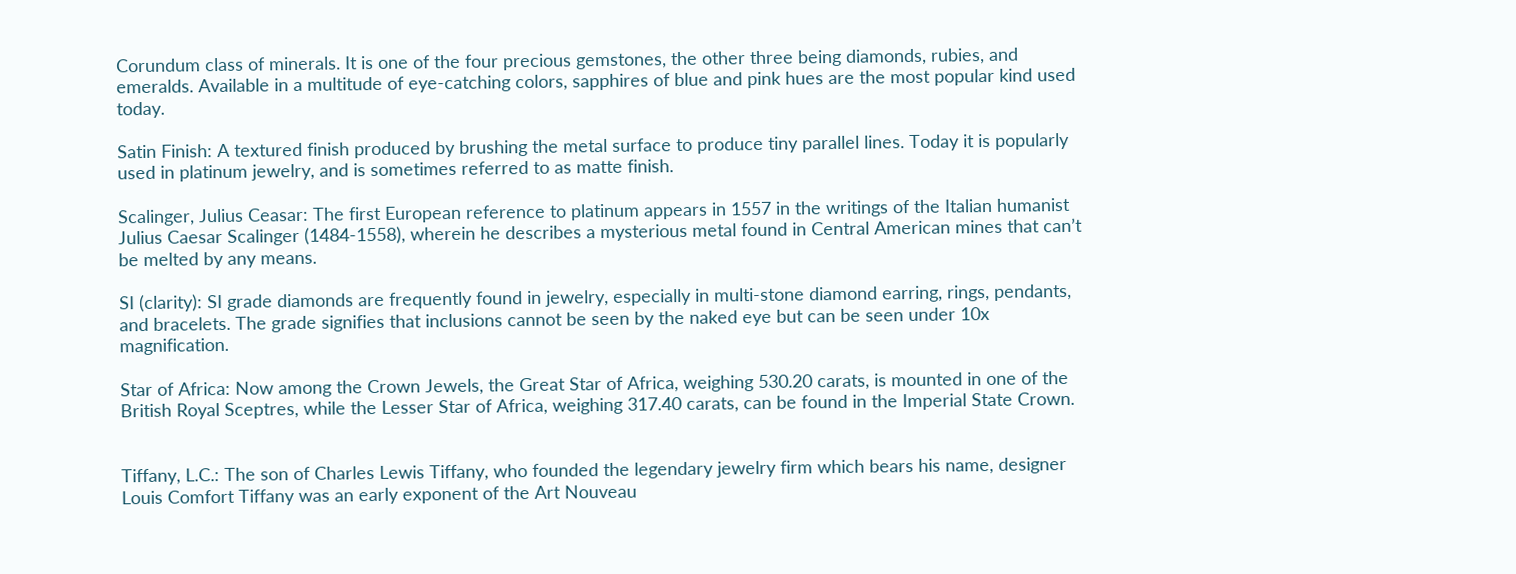Corundum class of minerals. It is one of the four precious gemstones, the other three being diamonds, rubies, and emeralds. Available in a multitude of eye-catching colors, sapphires of blue and pink hues are the most popular kind used today.

Satin Finish: A textured finish produced by brushing the metal surface to produce tiny parallel lines. Today it is popularly used in platinum jewelry, and is sometimes referred to as matte finish.

Scalinger, Julius Ceasar: The first European reference to platinum appears in 1557 in the writings of the Italian humanist Julius Caesar Scalinger (1484-1558), wherein he describes a mysterious metal found in Central American mines that can’t be melted by any means.

SI (clarity): SI grade diamonds are frequently found in jewelry, especially in multi-stone diamond earring, rings, pendants, and bracelets. The grade signifies that inclusions cannot be seen by the naked eye but can be seen under 10x magnification.

Star of Africa: Now among the Crown Jewels, the Great Star of Africa, weighing 530.20 carats, is mounted in one of the British Royal Sceptres, while the Lesser Star of Africa, weighing 317.40 carats, can be found in the Imperial State Crown.


Tiffany, L.C.: The son of Charles Lewis Tiffany, who founded the legendary jewelry firm which bears his name, designer Louis Comfort Tiffany was an early exponent of the Art Nouveau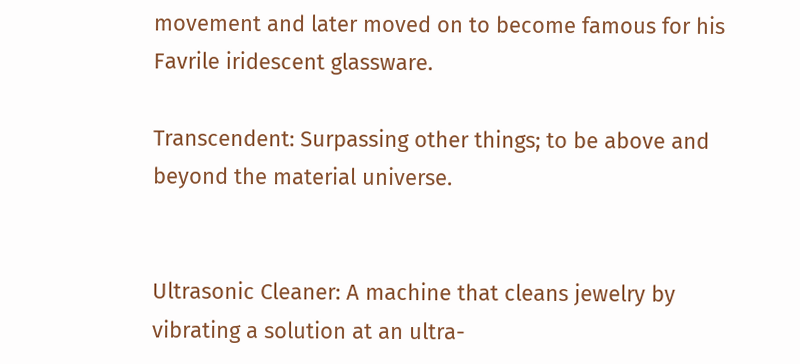movement and later moved on to become famous for his Favrile iridescent glassware.

Transcendent: Surpassing other things; to be above and beyond the material universe.


Ultrasonic Cleaner: A machine that cleans jewelry by vibrating a solution at an ultra-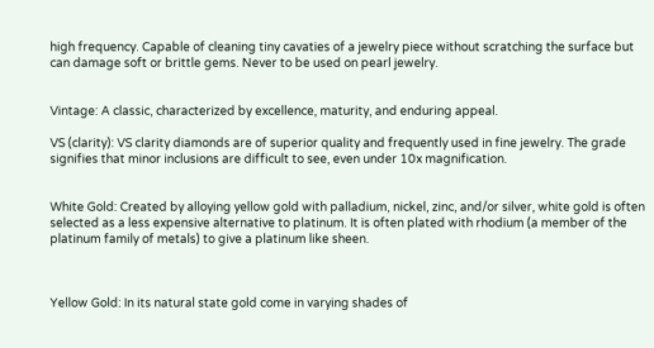high frequency. Capable of cleaning tiny cavaties of a jewelry piece without scratching the surface but can damage soft or brittle gems. Never to be used on pearl jewelry.


Vintage: A classic, characterized by excellence, maturity, and enduring appeal.

VS (clarity): VS clarity diamonds are of superior quality and frequently used in fine jewelry. The grade signifies that minor inclusions are difficult to see, even under 10x magnification.


White Gold: Created by alloying yellow gold with palladium, nickel, zinc, and/or silver, white gold is often selected as a less expensive alternative to platinum. It is often plated with rhodium (a member of the platinum family of metals) to give a platinum like sheen.



Yellow Gold: In its natural state gold come in varying shades of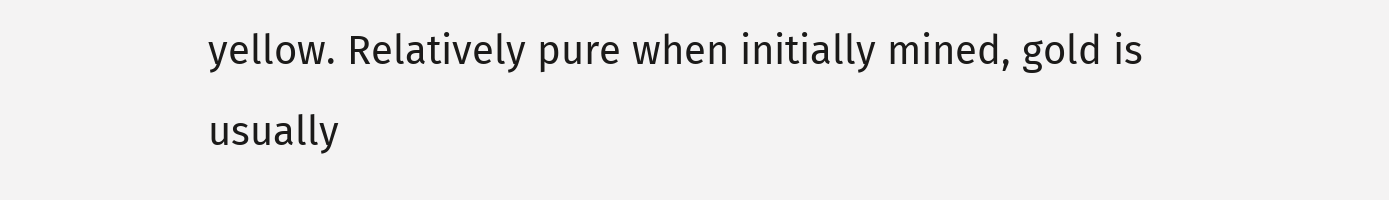yellow. Relatively pure when initially mined, gold is usually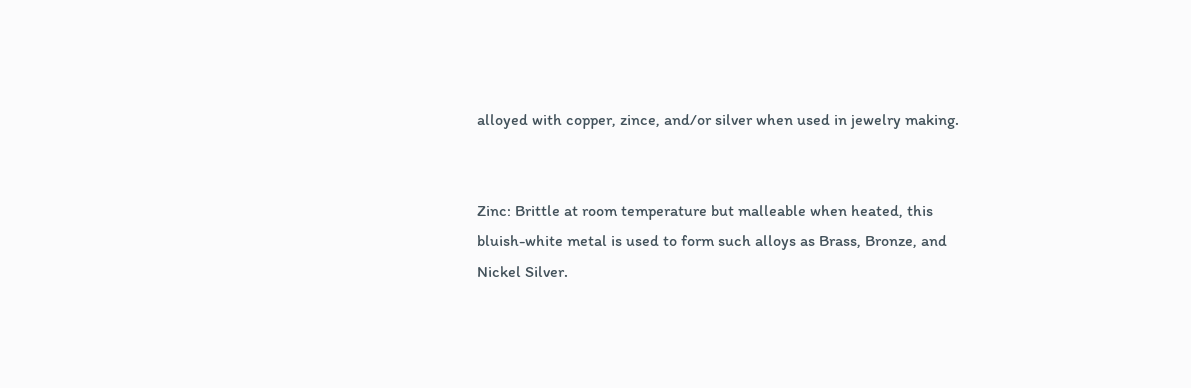alloyed with copper, zince, and/or silver when used in jewelry making.


Zinc: Brittle at room temperature but malleable when heated, this bluish-white metal is used to form such alloys as Brass, Bronze, and Nickel Silver.